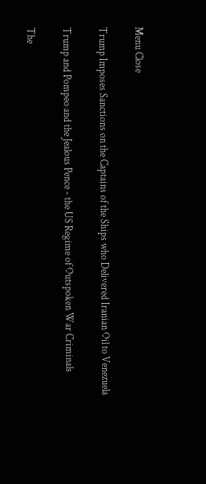Menu Close

Trump Imposes Sanctions on the Captains of the Ships who Delivered Iranian Oil to Venezuela

Trump and Pompeo and the Jealous Pence - the US Regime of Outspoken War Criminals

The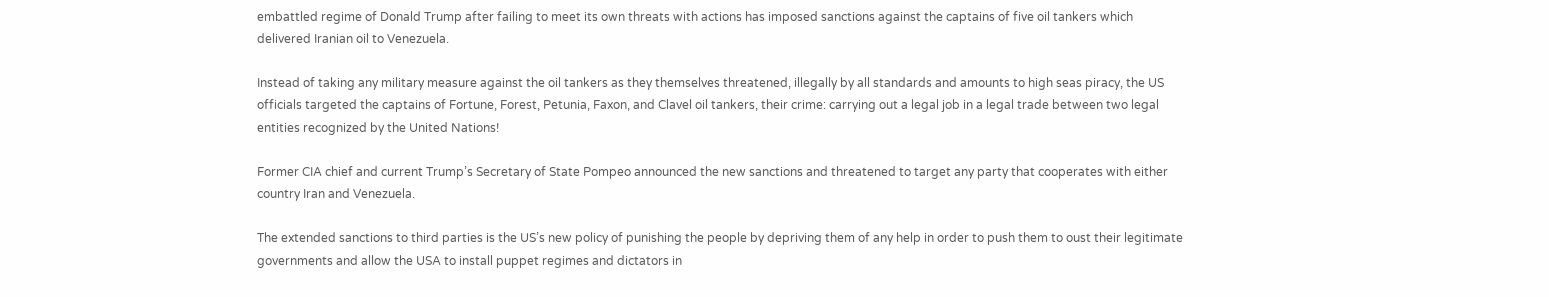embattled regime of Donald Trump after failing to meet its own threats with actions has imposed sanctions against the captains of five oil tankers which delivered Iranian oil to Venezuela.

Instead of taking any military measure against the oil tankers as they themselves threatened, illegally by all standards and amounts to high seas piracy, the US officials targeted the captains of Fortune, Forest, Petunia, Faxon, and Clavel oil tankers, their crime: carrying out a legal job in a legal trade between two legal entities recognized by the United Nations!

Former CIA chief and current Trump’s Secretary of State Pompeo announced the new sanctions and threatened to target any party that cooperates with either country Iran and Venezuela.

The extended sanctions to third parties is the US’s new policy of punishing the people by depriving them of any help in order to push them to oust their legitimate governments and allow the USA to install puppet regimes and dictators in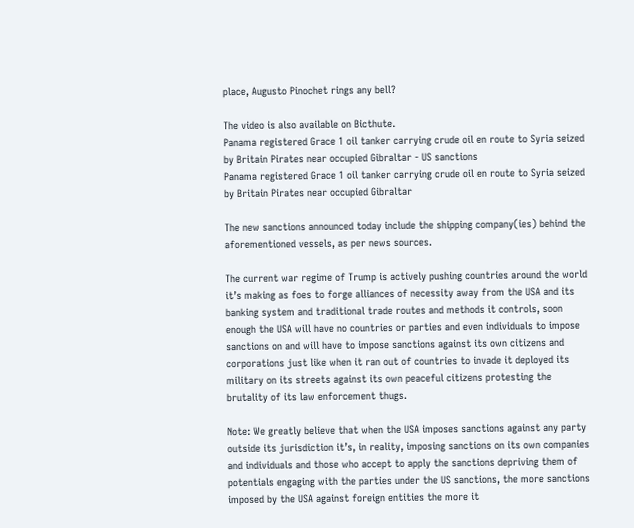place, Augusto Pinochet rings any bell?

The video is also available on Bicthute.
Panama registered Grace 1 oil tanker carrying crude oil en route to Syria seized by Britain Pirates near occupied Gibraltar - US sanctions
Panama registered Grace 1 oil tanker carrying crude oil en route to Syria seized by Britain Pirates near occupied Gibraltar

The new sanctions announced today include the shipping company(ies) behind the aforementioned vessels, as per news sources.

The current war regime of Trump is actively pushing countries around the world it’s making as foes to forge alliances of necessity away from the USA and its banking system and traditional trade routes and methods it controls, soon enough the USA will have no countries or parties and even individuals to impose sanctions on and will have to impose sanctions against its own citizens and corporations just like when it ran out of countries to invade it deployed its military on its streets against its own peaceful citizens protesting the brutality of its law enforcement thugs.

Note: We greatly believe that when the USA imposes sanctions against any party outside its jurisdiction it’s, in reality, imposing sanctions on its own companies and individuals and those who accept to apply the sanctions depriving them of potentials engaging with the parties under the US sanctions, the more sanctions imposed by the USA against foreign entities the more it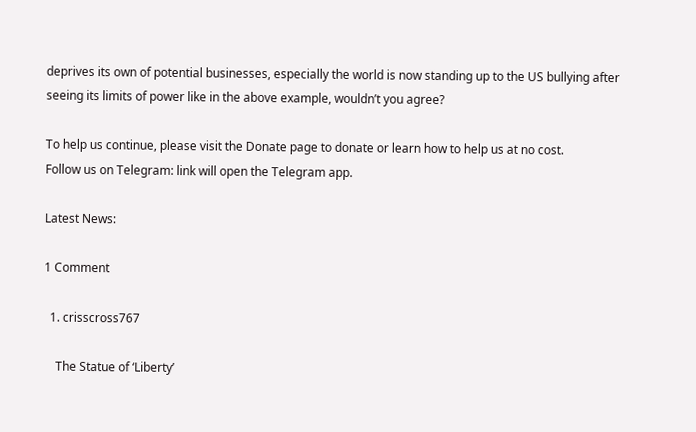deprives its own of potential businesses, especially the world is now standing up to the US bullying after seeing its limits of power like in the above example, wouldn’t you agree?

To help us continue, please visit the Donate page to donate or learn how to help us at no cost.
Follow us on Telegram: link will open the Telegram app.

Latest News:

1 Comment

  1. crisscross767

    The Statue of ‘Liberty’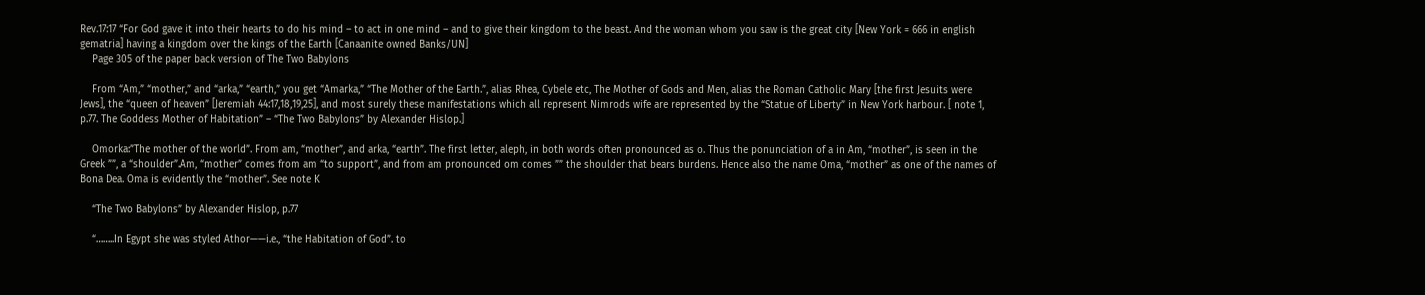Rev.17:17 “For God gave it into their hearts to do his mind – to act in one mind – and to give their kingdom to the beast. And the woman whom you saw is the great city [New York = 666 in english gematria] having a kingdom over the kings of the Earth [Canaanite owned Banks/UN]
    Page 305 of the paper back version of The Two Babylons

    From “Am,” “mother,” and “arka,” “earth,” you get “Amarka,” “The Mother of the Earth.”, alias Rhea, Cybele etc, The Mother of Gods and Men, alias the Roman Catholic Mary [the first Jesuits were Jews], the “queen of heaven” [Jeremiah 44:17,18,19,25], and most surely these manifestations which all represent Nimrods wife are represented by the “Statue of Liberty” in New York harbour. [ note 1, p.77. The Goddess Mother of Habitation” – “The Two Babylons” by Alexander Hislop.]

    Omorka:”The mother of the world”. From am, “mother”, and arka, “earth”. The first letter, aleph, in both words often pronounced as o. Thus the ponunciation of a in Am, “mother”, is seen in the Greek ””, a “shoulder”.Am, “mother” comes from am “to support”, and from am pronounced om comes ”” the shoulder that bears burdens. Hence also the name Oma, “mother” as one of the names of Bona Dea. Oma is evidently the “mother”. See note K

    “The Two Babylons” by Alexander Hislop, p.77

    “……..In Egypt she was styled Athor——i.e., “the Habitation of God”. to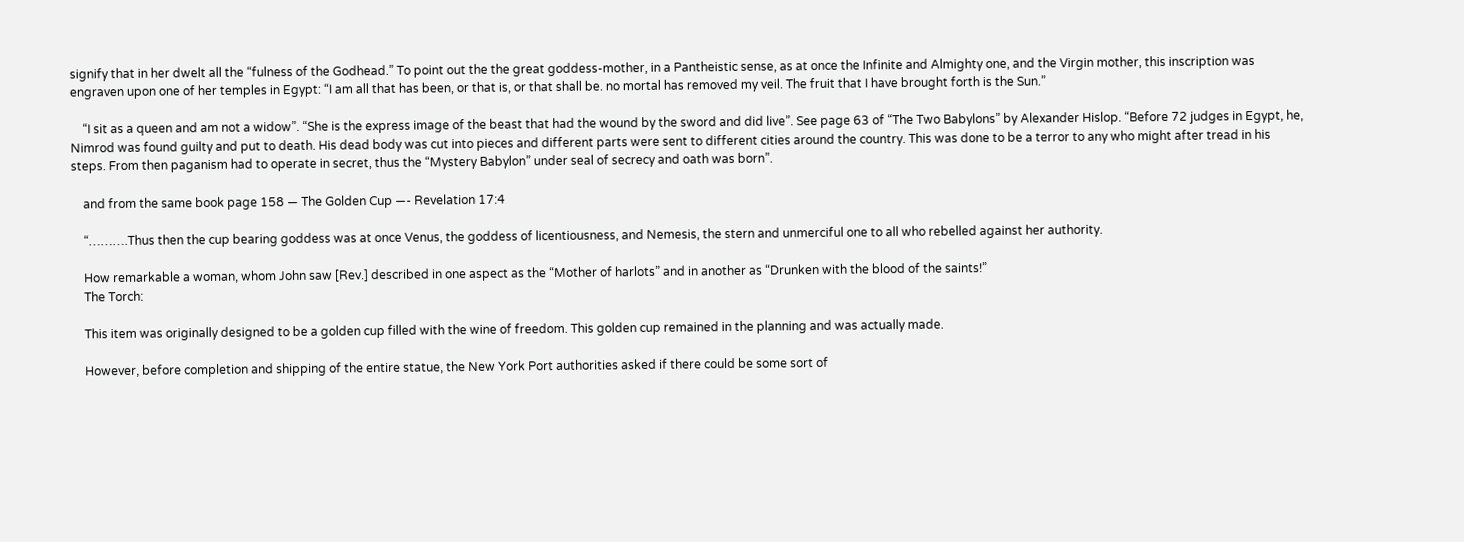signify that in her dwelt all the “fulness of the Godhead.” To point out the the great goddess-mother, in a Pantheistic sense, as at once the Infinite and Almighty one, and the Virgin mother, this inscription was engraven upon one of her temples in Egypt: “I am all that has been, or that is, or that shall be. no mortal has removed my veil. The fruit that I have brought forth is the Sun.”

    “I sit as a queen and am not a widow”. “She is the express image of the beast that had the wound by the sword and did live”. See page 63 of “The Two Babylons” by Alexander Hislop. “Before 72 judges in Egypt, he, Nimrod was found guilty and put to death. His dead body was cut into pieces and different parts were sent to different cities around the country. This was done to be a terror to any who might after tread in his steps. From then paganism had to operate in secret, thus the “Mystery Babylon” under seal of secrecy and oath was born”.

    and from the same book page 158 — The Golden Cup —- Revelation 17:4

    “……….Thus then the cup bearing goddess was at once Venus, the goddess of licentiousness, and Nemesis, the stern and unmerciful one to all who rebelled against her authority.

    How remarkable a woman, whom John saw [Rev.] described in one aspect as the “Mother of harlots” and in another as “Drunken with the blood of the saints!”
    The Torch:

    This item was originally designed to be a golden cup filled with the wine of freedom. This golden cup remained in the planning and was actually made.

    However, before completion and shipping of the entire statue, the New York Port authorities asked if there could be some sort of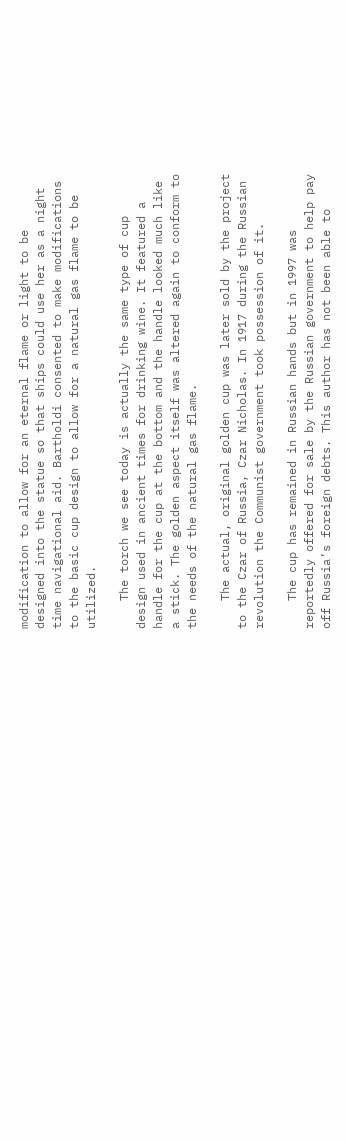modification to allow for an eternal flame or light to be designed into the statue so that ships could use her as a night time navigational aid. Bartholdi consented to make modifications to the basic cup design to allow for a natural gas flame to be utilized.

    The torch we see today is actually the same type of cup design used in ancient times for drinking wine. It featured a handle for the cup at the bottom and the handle looked much like a stick. The golden aspect itself was altered again to conform to the needs of the natural gas flame.

    The actual, original golden cup was later sold by the project to the Czar of Russia, Czar Nicholas. In 1917 during the Russian revolution the Communist government took possession of it.

    The cup has remained in Russian hands but in 1997 was reportedly offered for sale by the Russian government to help pay off Russia’s foreign debts. This author has not been able to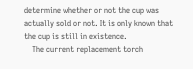determine whether or not the cup was actually sold or not. It is only known that the cup is still in existence.
    The current replacement torch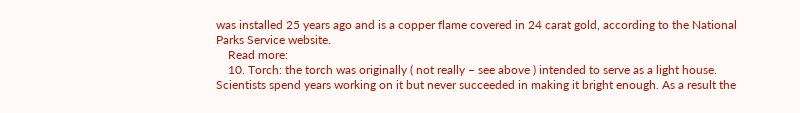was installed 25 years ago and is a copper flame covered in 24 carat gold, according to the National Parks Service website.
    Read more:
    10. Torch: the torch was originally ( not really – see above ) intended to serve as a light house. Scientists spend years working on it but never succeeded in making it bright enough. As a result the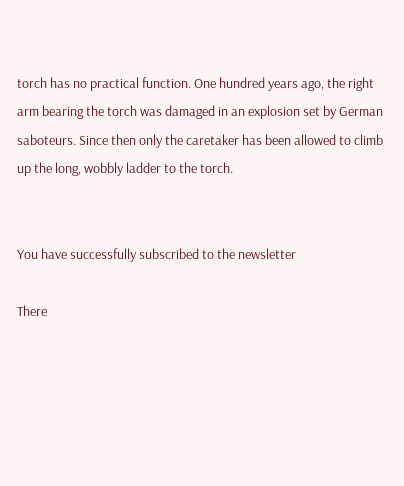torch has no practical function. One hundred years ago, the right arm bearing the torch was damaged in an explosion set by German saboteurs. Since then only the caretaker has been allowed to climb up the long, wobbly ladder to the torch.


You have successfully subscribed to the newsletter

There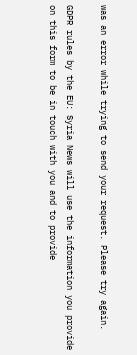was an error while trying to send your request. Please try again.

GDPR rules by the EU: Syria News will use the information you provide on this form to be in touch with you and to provide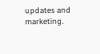updates and marketing.